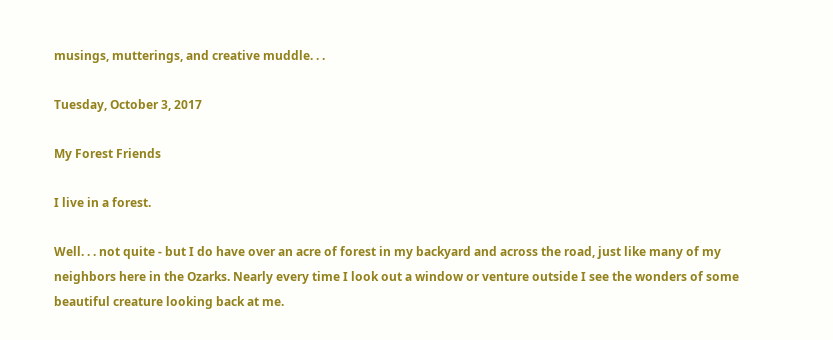musings, mutterings, and creative muddle. . .

Tuesday, October 3, 2017

My Forest Friends

I live in a forest.

Well. . . not quite - but I do have over an acre of forest in my backyard and across the road, just like many of my neighbors here in the Ozarks. Nearly every time I look out a window or venture outside I see the wonders of some beautiful creature looking back at me.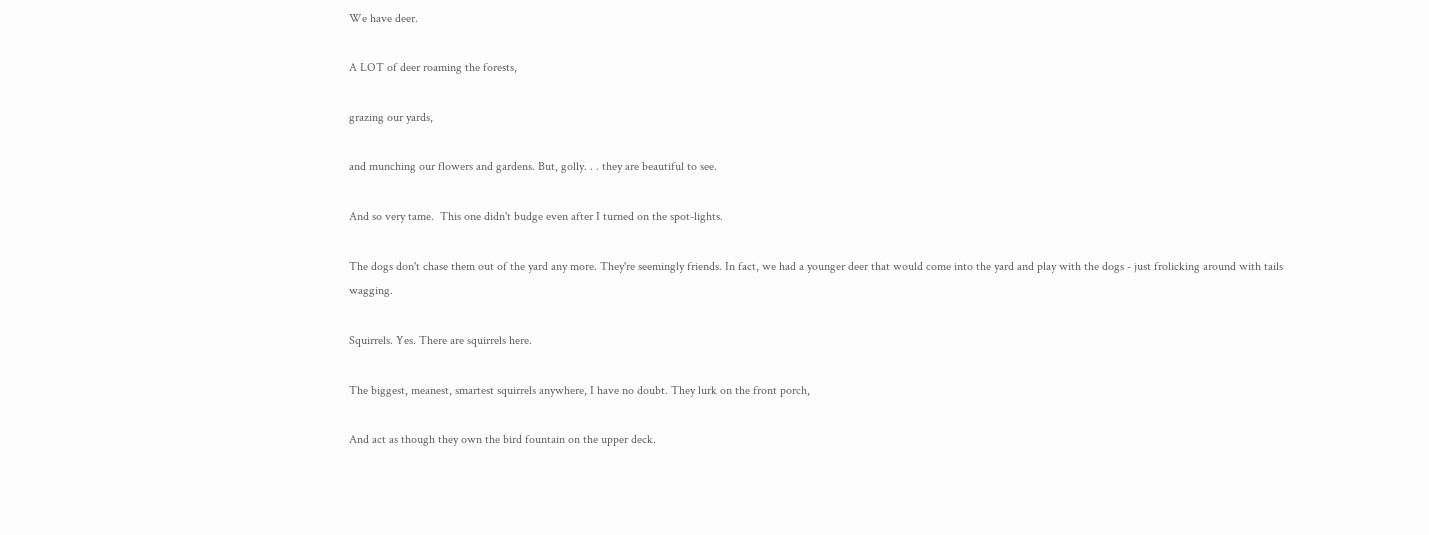We have deer.

A LOT of deer roaming the forests,

grazing our yards,

and munching our flowers and gardens. But, golly. . . they are beautiful to see.

And so very tame.  This one didn't budge even after I turned on the spot-lights.

The dogs don't chase them out of the yard any more. They're seemingly friends. In fact, we had a younger deer that would come into the yard and play with the dogs - just frolicking around with tails wagging.

Squirrels. Yes. There are squirrels here.

The biggest, meanest, smartest squirrels anywhere, I have no doubt. They lurk on the front porch,

And act as though they own the bird fountain on the upper deck.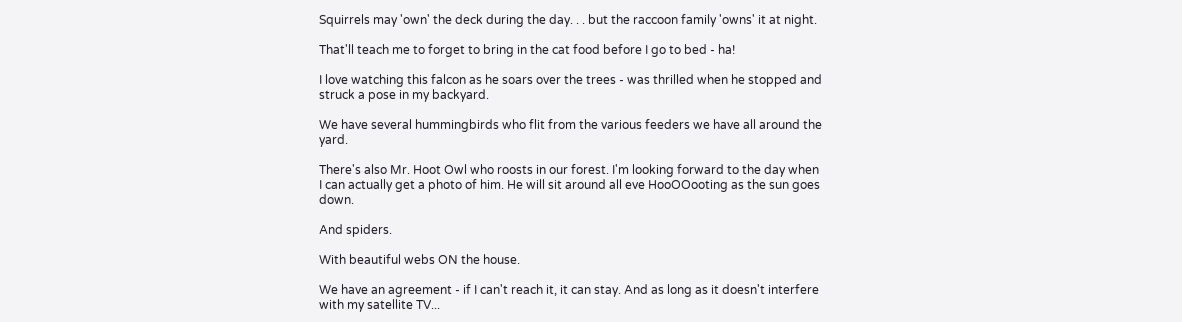Squirrels may 'own' the deck during the day. . . but the raccoon family 'owns' it at night.

That'll teach me to forget to bring in the cat food before I go to bed - ha!

I love watching this falcon as he soars over the trees - was thrilled when he stopped and struck a pose in my backyard.

We have several hummingbirds who flit from the various feeders we have all around the yard.

There's also Mr. Hoot Owl who roosts in our forest. I'm looking forward to the day when I can actually get a photo of him. He will sit around all eve HooOOooting as the sun goes down.

And spiders.

With beautiful webs ON the house.

We have an agreement - if I can't reach it, it can stay. And as long as it doesn't interfere with my satellite TV...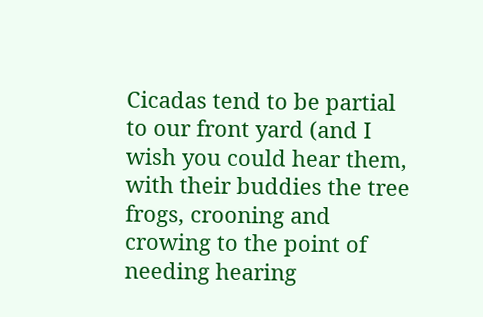Cicadas tend to be partial to our front yard (and I wish you could hear them, with their buddies the tree frogs, crooning and crowing to the point of needing hearing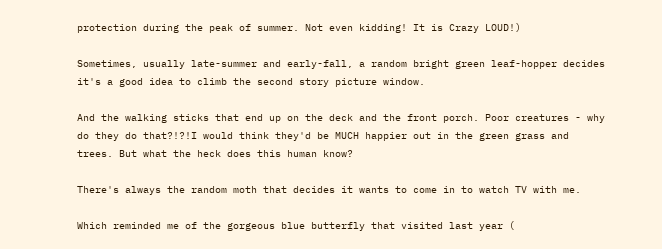protection during the peak of summer. Not even kidding! It is Crazy LOUD!)

Sometimes, usually late-summer and early-fall, a random bright green leaf-hopper decides it's a good idea to climb the second story picture window.

And the walking sticks that end up on the deck and the front porch. Poor creatures - why do they do that?!?!I would think they'd be MUCH happier out in the green grass and trees. But what the heck does this human know?

There's always the random moth that decides it wants to come in to watch TV with me.

Which reminded me of the gorgeous blue butterfly that visited last year (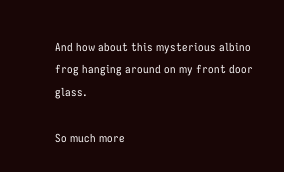And how about this mysterious albino frog hanging around on my front door glass.

So much more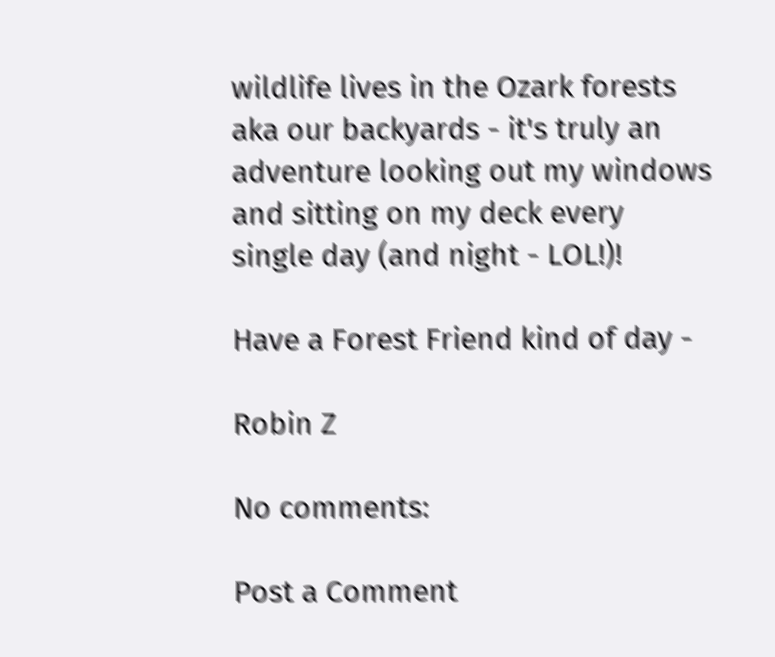wildlife lives in the Ozark forests aka our backyards - it's truly an adventure looking out my windows and sitting on my deck every single day (and night - LOL!)!

Have a Forest Friend kind of day -

Robin Z

No comments:

Post a Comment